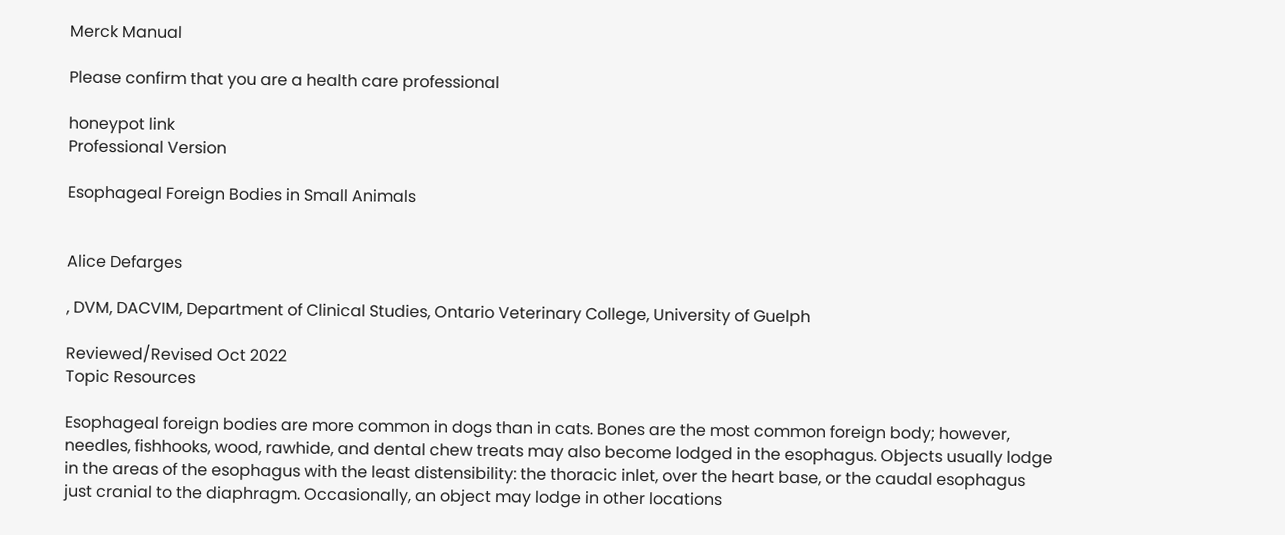Merck Manual

Please confirm that you are a health care professional

honeypot link
Professional Version

Esophageal Foreign Bodies in Small Animals


Alice Defarges

, DVM, DACVIM, Department of Clinical Studies, Ontario Veterinary College, University of Guelph

Reviewed/Revised Oct 2022
Topic Resources

Esophageal foreign bodies are more common in dogs than in cats. Bones are the most common foreign body; however, needles, fishhooks, wood, rawhide, and dental chew treats may also become lodged in the esophagus. Objects usually lodge in the areas of the esophagus with the least distensibility: the thoracic inlet, over the heart base, or the caudal esophagus just cranial to the diaphragm. Occasionally, an object may lodge in other locations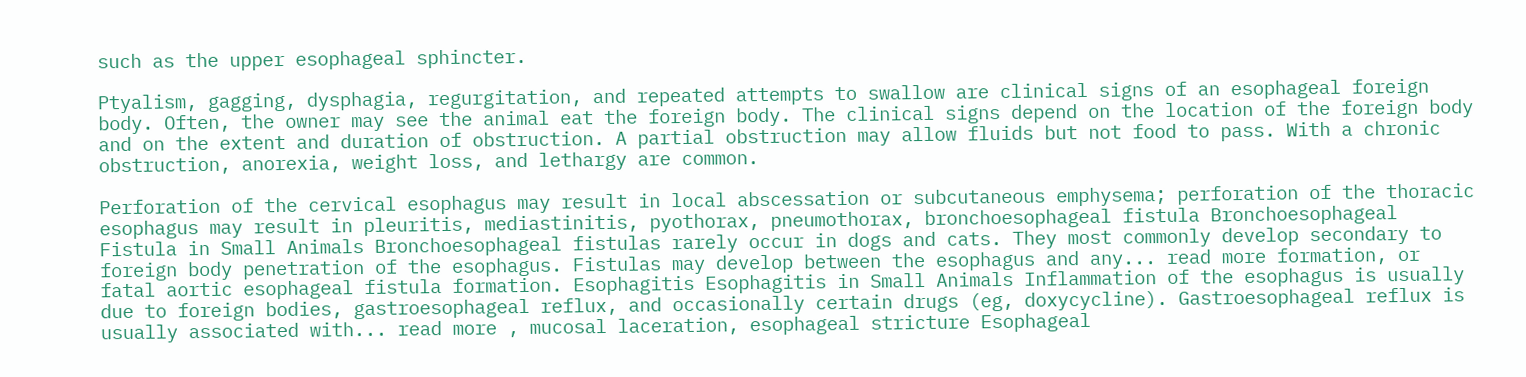such as the upper esophageal sphincter.

Ptyalism, gagging, dysphagia, regurgitation, and repeated attempts to swallow are clinical signs of an esophageal foreign body. Often, the owner may see the animal eat the foreign body. The clinical signs depend on the location of the foreign body and on the extent and duration of obstruction. A partial obstruction may allow fluids but not food to pass. With a chronic obstruction, anorexia, weight loss, and lethargy are common.

Perforation of the cervical esophagus may result in local abscessation or subcutaneous emphysema; perforation of the thoracic esophagus may result in pleuritis, mediastinitis, pyothorax, pneumothorax, bronchoesophageal fistula Bronchoesophageal Fistula in Small Animals Bronchoesophageal fistulas rarely occur in dogs and cats. They most commonly develop secondary to foreign body penetration of the esophagus. Fistulas may develop between the esophagus and any... read more formation, or fatal aortic esophageal fistula formation. Esophagitis Esophagitis in Small Animals Inflammation of the esophagus is usually due to foreign bodies, gastroesophageal reflux, and occasionally certain drugs (eg, doxycycline). Gastroesophageal reflux is usually associated with... read more , mucosal laceration, esophageal stricture Esophageal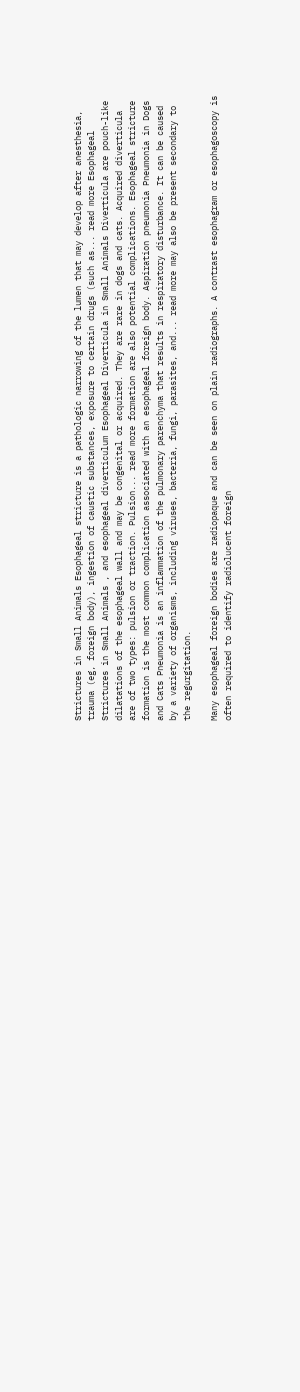Strictures in Small Animals Esophageal stricture is a pathologic narrowing of the lumen that may develop after anesthesia, trauma (eg, foreign body), ingestion of caustic substances, exposure to certain drugs (such as... read more Esophageal Strictures in Small Animals , and esophageal diverticulum Esophageal Diverticula in Small Animals Diverticula are pouch-like dilatations of the esophageal wall and may be congenital or acquired. They are rare in dogs and cats. Acquired diverticula are of two types: pulsion or traction. Pulsion... read more formation are also potential complications. Esophageal stricture formation is the most common complication associated with an esophageal foreign body. Aspiration pneumonia Pneumonia in Dogs and Cats Pneumonia is an inflammation of the pulmonary parenchyma that results in respiratory disturbance. It can be caused by a variety of organisms, including viruses, bacteria, fungi, parasites, and... read more may also be present secondary to the regurgitation.

Many esophageal foreign bodies are radiopaque and can be seen on plain radiographs. A contrast esophagram or esophagoscopy is often required to identify radiolucent foreign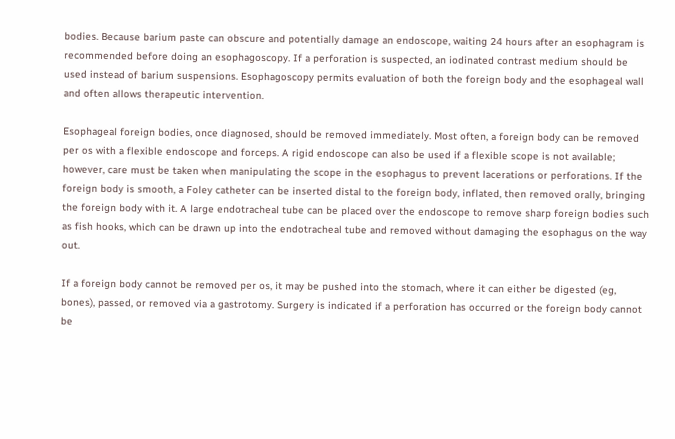bodies. Because barium paste can obscure and potentially damage an endoscope, waiting 24 hours after an esophagram is recommended before doing an esophagoscopy. If a perforation is suspected, an iodinated contrast medium should be used instead of barium suspensions. Esophagoscopy permits evaluation of both the foreign body and the esophageal wall and often allows therapeutic intervention.

Esophageal foreign bodies, once diagnosed, should be removed immediately. Most often, a foreign body can be removed per os with a flexible endoscope and forceps. A rigid endoscope can also be used if a flexible scope is not available; however, care must be taken when manipulating the scope in the esophagus to prevent lacerations or perforations. If the foreign body is smooth, a Foley catheter can be inserted distal to the foreign body, inflated, then removed orally, bringing the foreign body with it. A large endotracheal tube can be placed over the endoscope to remove sharp foreign bodies such as fish hooks, which can be drawn up into the endotracheal tube and removed without damaging the esophagus on the way out.

If a foreign body cannot be removed per os, it may be pushed into the stomach, where it can either be digested (eg, bones), passed, or removed via a gastrotomy. Surgery is indicated if a perforation has occurred or the foreign body cannot be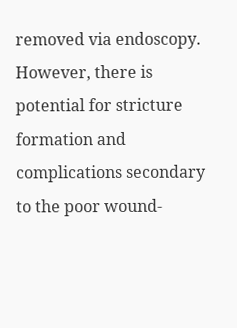removed via endoscopy. However, there is potential for stricture formation and complications secondary to the poor wound-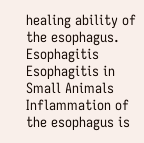healing ability of the esophagus. Esophagitis Esophagitis in Small Animals Inflammation of the esophagus is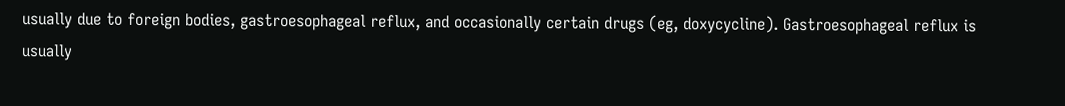usually due to foreign bodies, gastroesophageal reflux, and occasionally certain drugs (eg, doxycycline). Gastroesophageal reflux is usually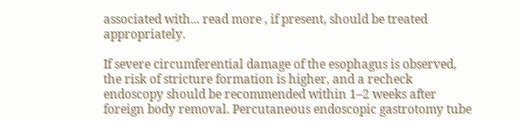associated with... read more , if present, should be treated appropriately.

If severe circumferential damage of the esophagus is observed, the risk of stricture formation is higher, and a recheck endoscopy should be recommended within 1–2 weeks after foreign body removal. Percutaneous endoscopic gastrotomy tube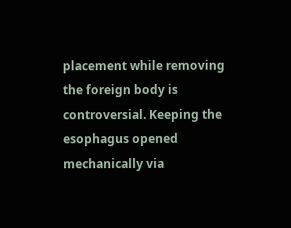placement while removing the foreign body is controversial. Keeping the esophagus opened mechanically via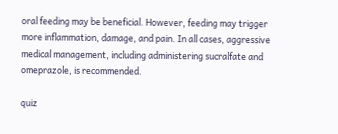oral feeding may be beneficial. However, feeding may trigger more inflammation, damage, and pain. In all cases, aggressive medical management, including administering sucralfate and omeprazole, is recommended.

quiz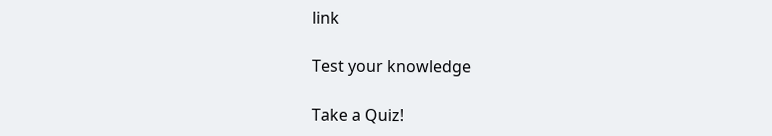link

Test your knowledge

Take a Quiz!